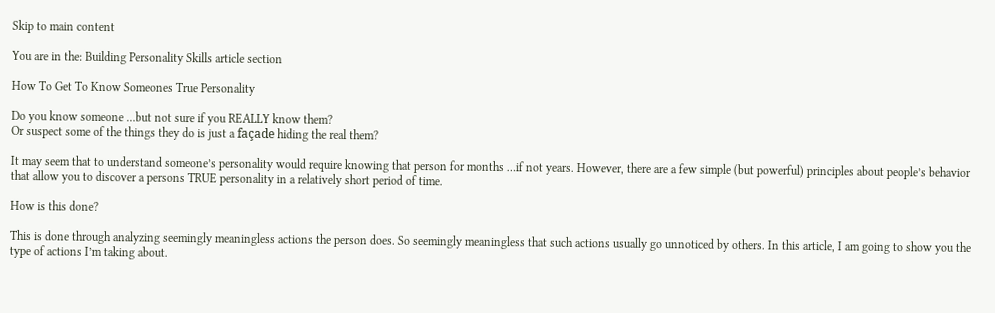Skip to main content

You are in the: Building Personality Skills article section

How To Get To Know Someones True Personality

Do you know someone …but not sure if you REALLY know them?
Or suspect some of the things they do is just a façade hiding the real them?

It may seem that to understand someone’s personality would require knowing that person for months …if not years. However, there are a few simple (but powerful) principles about people’s behavior that allow you to discover a persons TRUE personality in a relatively short period of time.

How is this done?

This is done through analyzing seemingly meaningless actions the person does. So seemingly meaningless that such actions usually go unnoticed by others. In this article, I am going to show you the type of actions I’m taking about.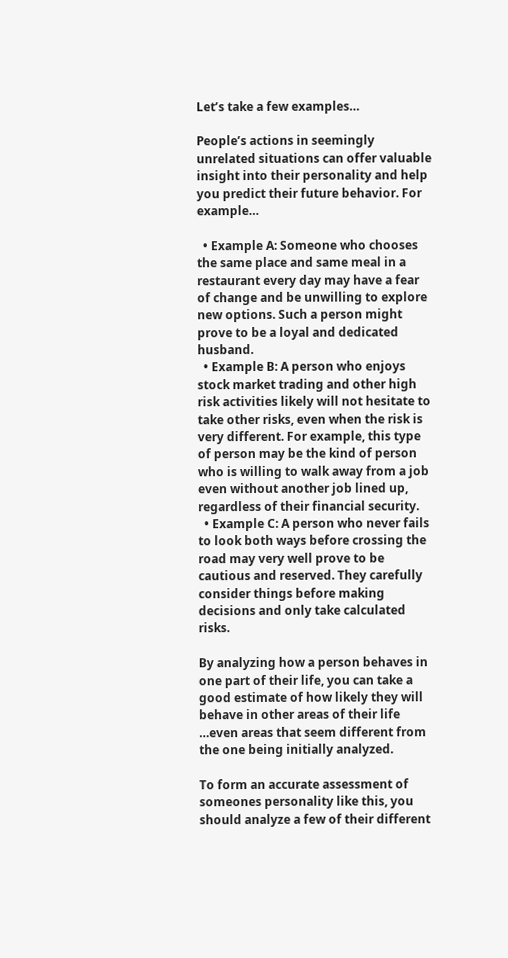Let’s take a few examples…

People’s actions in seemingly unrelated situations can offer valuable insight into their personality and help you predict their future behavior. For example…

  • Example A: Someone who chooses the same place and same meal in a restaurant every day may have a fear of change and be unwilling to explore new options. Such a person might prove to be a loyal and dedicated husband.
  • Example B: A person who enjoys stock market trading and other high risk activities likely will not hesitate to take other risks, even when the risk is very different. For example, this type of person may be the kind of person who is willing to walk away from a job even without another job lined up, regardless of their financial security.
  • Example C: A person who never fails to look both ways before crossing the road may very well prove to be cautious and reserved. They carefully consider things before making decisions and only take calculated risks.

By analyzing how a person behaves in one part of their life, you can take a good estimate of how likely they will behave in other areas of their life …even areas that seem different from the one being initially analyzed.

To form an accurate assessment of someones personality like this, you should analyze a few of their different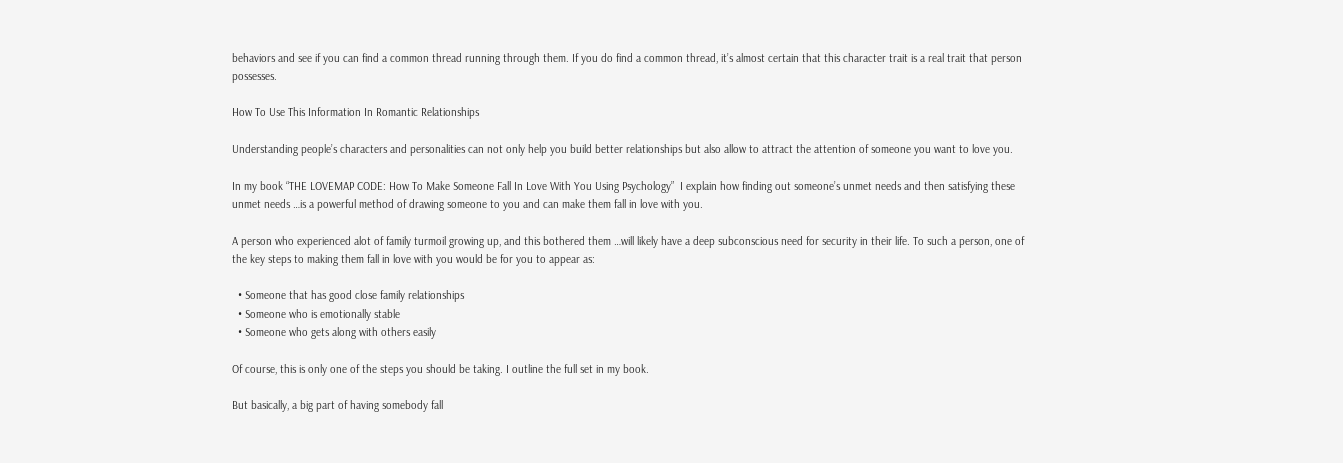behaviors and see if you can find a common thread running through them. If you do find a common thread, it’s almost certain that this character trait is a real trait that person possesses.

How To Use This Information In Romantic Relationships

Understanding people’s characters and personalities can not only help you build better relationships but also allow to attract the attention of someone you want to love you.

In my book “THE LOVEMAP CODE: How To Make Someone Fall In Love With You Using Psychology”  I explain how finding out someone’s unmet needs and then satisfying these unmet needs …is a powerful method of drawing someone to you and can make them fall in love with you.

A person who experienced alot of family turmoil growing up, and this bothered them …will likely have a deep subconscious need for security in their life. To such a person, one of the key steps to making them fall in love with you would be for you to appear as:

  • Someone that has good close family relationships
  • Someone who is emotionally stable
  • Someone who gets along with others easily

Of course, this is only one of the steps you should be taking. I outline the full set in my book.

But basically, a big part of having somebody fall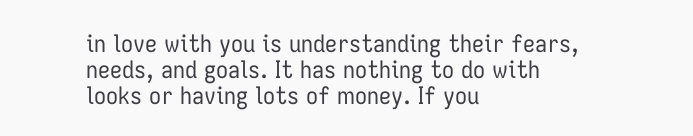in love with you is understanding their fears, needs, and goals. It has nothing to do with looks or having lots of money. If you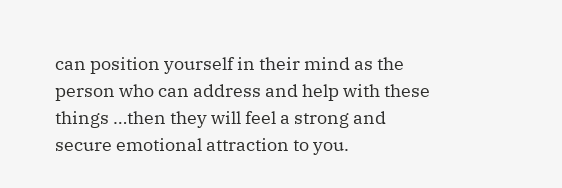can position yourself in their mind as the person who can address and help with these things …then they will feel a strong and secure emotional attraction to you.